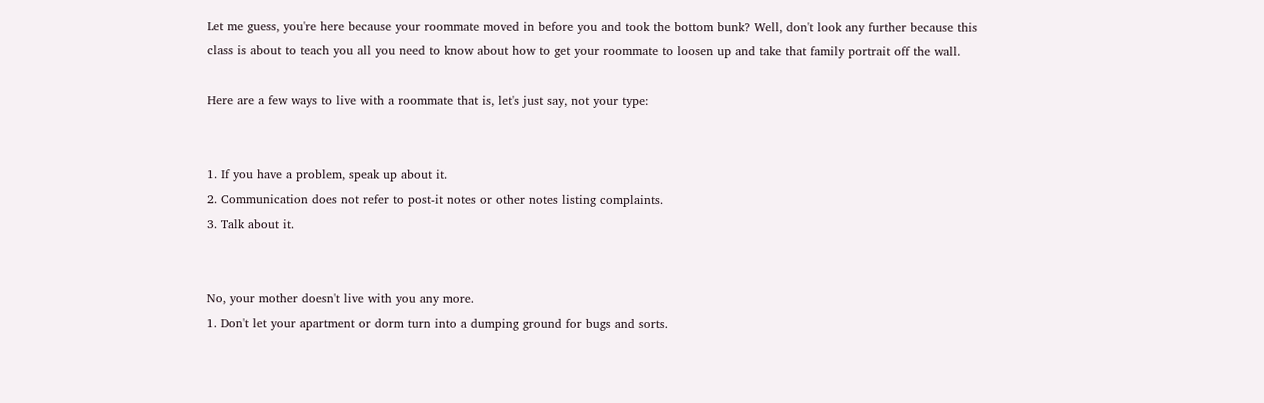Let me guess, you're here because your roommate moved in before you and took the bottom bunk? Well, don't look any further because this class is about to teach you all you need to know about how to get your roommate to loosen up and take that family portrait off the wall.

Here are a few ways to live with a roommate that is, let's just say, not your type:


1. If you have a problem, speak up about it.
2. Communication does not refer to post-it notes or other notes listing complaints.
3. Talk about it.


No, your mother doesn't live with you any more.
1. Don't let your apartment or dorm turn into a dumping ground for bugs and sorts.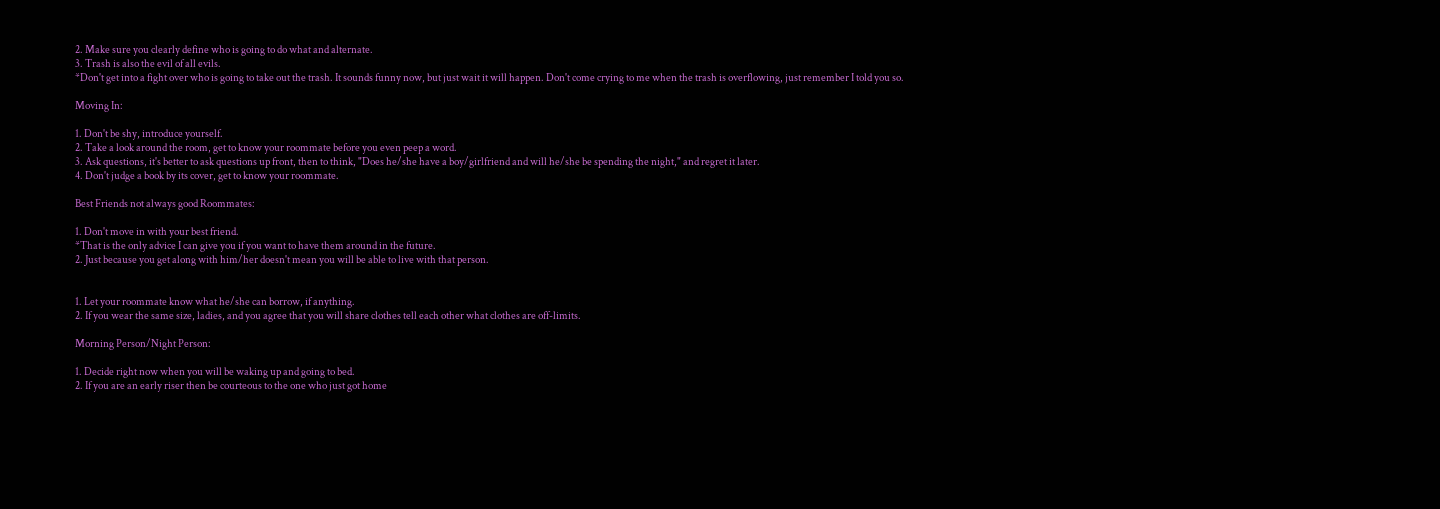2. Make sure you clearly define who is going to do what and alternate.
3. Trash is also the evil of all evils.
*Don't get into a fight over who is going to take out the trash. It sounds funny now, but just wait it will happen. Don't come crying to me when the trash is overflowing, just remember I told you so.

Moving In:

1. Don't be shy, introduce yourself.
2. Take a look around the room, get to know your roommate before you even peep a word.
3. Ask questions, it's better to ask questions up front, then to think, "Does he/she have a boy/girlfriend and will he/she be spending the night," and regret it later.
4. Don't judge a book by its cover, get to know your roommate.

Best Friends not always good Roommates:

1. Don't move in with your best friend.
*That is the only advice I can give you if you want to have them around in the future.
2. Just because you get along with him/her doesn't mean you will be able to live with that person.


1. Let your roommate know what he/she can borrow, if anything.
2. If you wear the same size, ladies, and you agree that you will share clothes tell each other what clothes are off-limits.

Morning Person/Night Person:

1. Decide right now when you will be waking up and going to bed.
2. If you are an early riser then be courteous to the one who just got home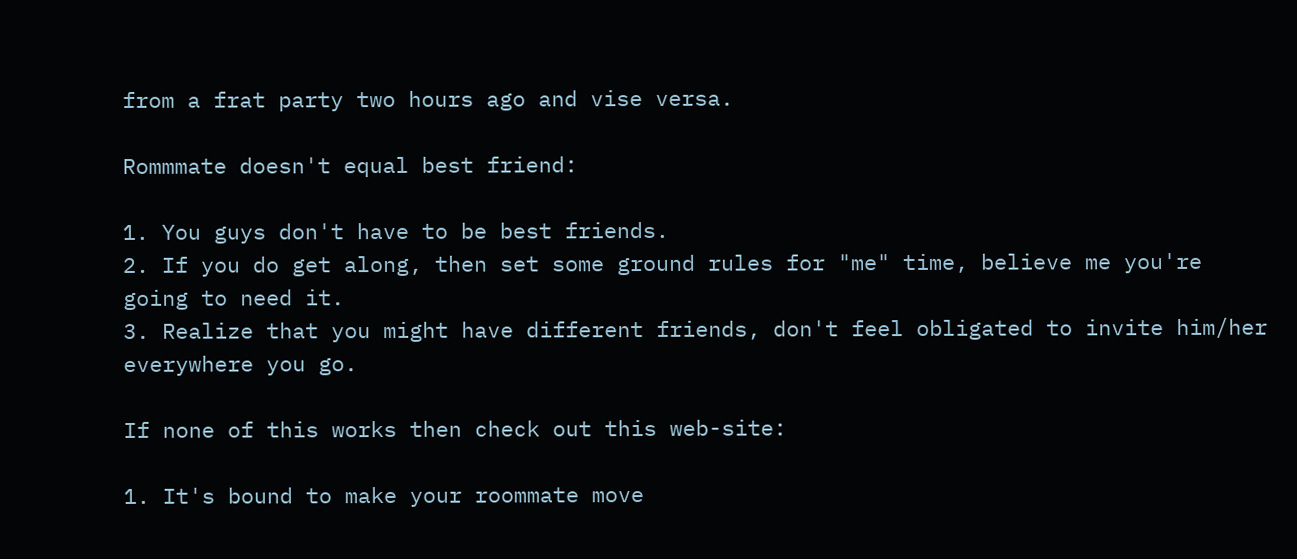from a frat party two hours ago and vise versa.

Rommmate doesn't equal best friend:

1. You guys don't have to be best friends.
2. If you do get along, then set some ground rules for "me" time, believe me you're going to need it.
3. Realize that you might have different friends, don't feel obligated to invite him/her everywhere you go.

If none of this works then check out this web-site:

1. It's bound to make your roommate move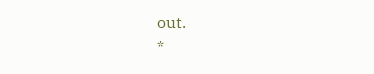out.
*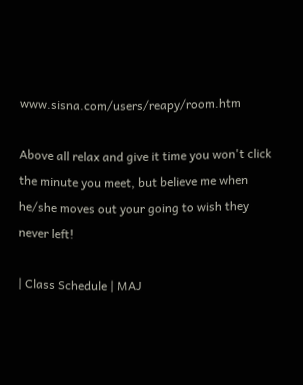www.sisna.com/users/reapy/room.htm

Above all relax and give it time you won't click the minute you meet, but believe me when he/she moves out your going to wish they never left!

| Class Schedule | MAJ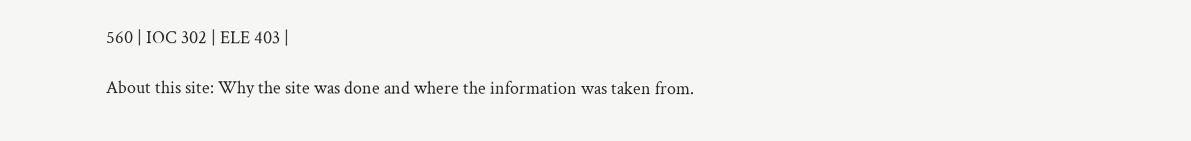560 | IOC 302 | ELE 403 |

About this site: Why the site was done and where the information was taken from.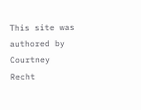This site was authored by Courtney Recht